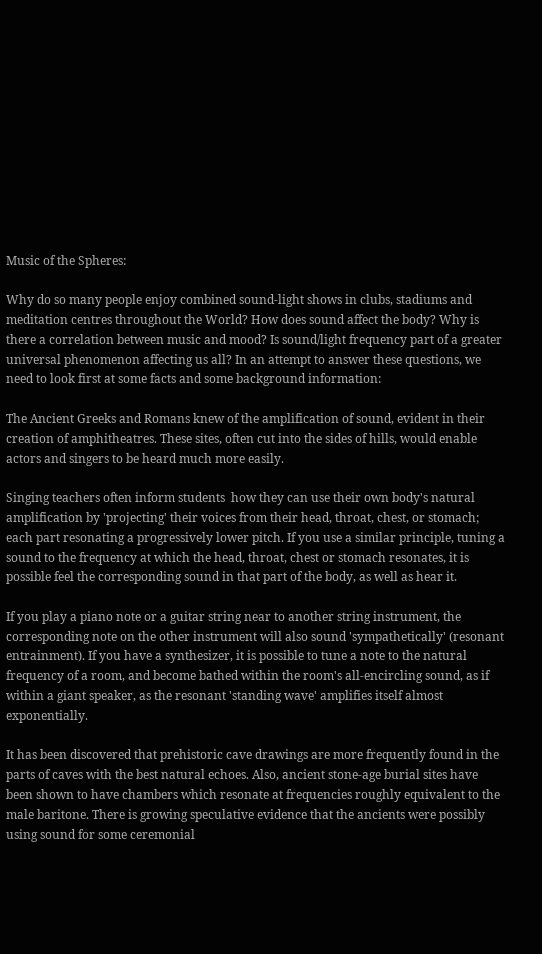Music of the Spheres:

Why do so many people enjoy combined sound-light shows in clubs, stadiums and meditation centres throughout the World? How does sound affect the body? Why is there a correlation between music and mood? Is sound/light frequency part of a greater universal phenomenon affecting us all? In an attempt to answer these questions, we need to look first at some facts and some background information:

The Ancient Greeks and Romans knew of the amplification of sound, evident in their creation of amphitheatres. These sites, often cut into the sides of hills, would enable actors and singers to be heard much more easily.

Singing teachers often inform students  how they can use their own body's natural amplification by 'projecting' their voices from their head, throat, chest, or stomach; each part resonating a progressively lower pitch. If you use a similar principle, tuning a sound to the frequency at which the head, throat, chest or stomach resonates, it is possible feel the corresponding sound in that part of the body, as well as hear it.

If you play a piano note or a guitar string near to another string instrument, the corresponding note on the other instrument will also sound 'sympathetically' (resonant entrainment). If you have a synthesizer, it is possible to tune a note to the natural frequency of a room, and become bathed within the room's all-encircling sound, as if within a giant speaker, as the resonant 'standing wave' amplifies itself almost exponentially.

It has been discovered that prehistoric cave drawings are more frequently found in the parts of caves with the best natural echoes. Also, ancient stone-age burial sites have been shown to have chambers which resonate at frequencies roughly equivalent to the male baritone. There is growing speculative evidence that the ancients were possibly using sound for some ceremonial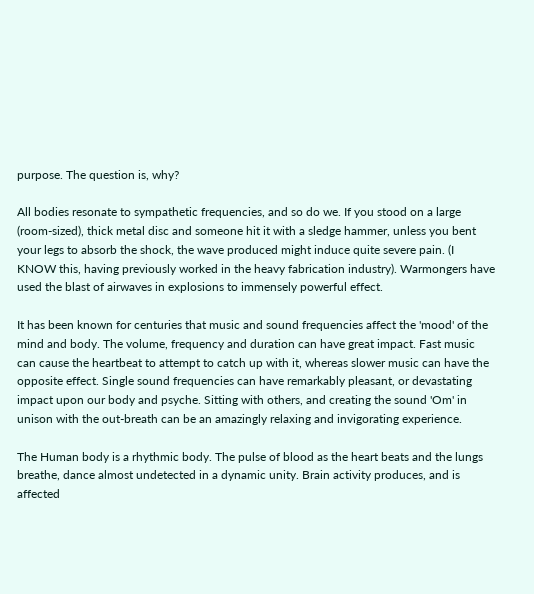purpose. The question is, why?

All bodies resonate to sympathetic frequencies, and so do we. If you stood on a large (room-sized), thick metal disc and someone hit it with a sledge hammer, unless you bent your legs to absorb the shock, the wave produced might induce quite severe pain. (I KNOW this, having previously worked in the heavy fabrication industry). Warmongers have used the blast of airwaves in explosions to immensely powerful effect.

It has been known for centuries that music and sound frequencies affect the 'mood' of the mind and body. The volume, frequency and duration can have great impact. Fast music can cause the heartbeat to attempt to catch up with it, whereas slower music can have the opposite effect. Single sound frequencies can have remarkably pleasant, or devastating impact upon our body and psyche. Sitting with others, and creating the sound 'Om' in unison with the out-breath can be an amazingly relaxing and invigorating experience.

The Human body is a rhythmic body. The pulse of blood as the heart beats and the lungs breathe, dance almost undetected in a dynamic unity. Brain activity produces, and is affected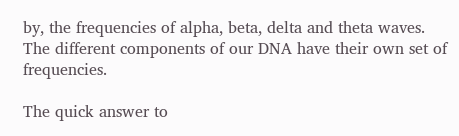by, the frequencies of alpha, beta, delta and theta waves. The different components of our DNA have their own set of frequencies.

The quick answer to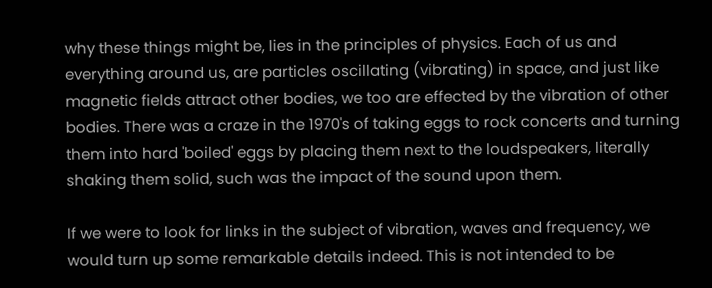why these things might be, lies in the principles of physics. Each of us and everything around us, are particles oscillating (vibrating) in space, and just like magnetic fields attract other bodies, we too are effected by the vibration of other bodies. There was a craze in the 1970's of taking eggs to rock concerts and turning them into hard 'boiled' eggs by placing them next to the loudspeakers, literally shaking them solid, such was the impact of the sound upon them.

If we were to look for links in the subject of vibration, waves and frequency, we would turn up some remarkable details indeed. This is not intended to be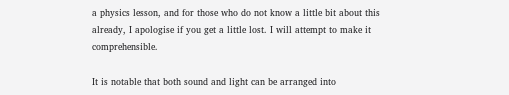a physics lesson, and for those who do not know a little bit about this already, I apologise if you get a little lost. I will attempt to make it comprehensible.

It is notable that both sound and light can be arranged into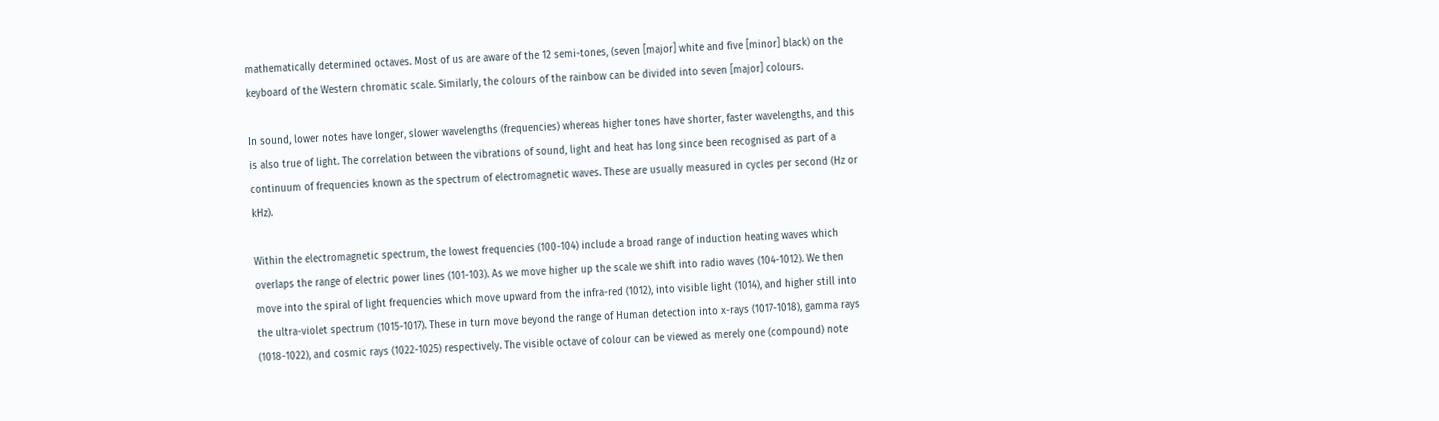mathematically determined octaves. Most of us are aware of the 12 semi-tones, (seven [major] white and five [minor] black) on the keyboard of the Western chromatic scale. Similarly, the colours of the rainbow can be divided into seven [major] colours.

In sound, lower notes have longer, slower wavelengths (frequencies) whereas higher tones have shorter, faster wavelengths, and this is also true of light. The correlation between the vibrations of sound, light and heat has long since been recognised as part of a continuum of frequencies known as the spectrum of electromagnetic waves. These are usually measured in cycles per second (Hz or kHz).

Within the electromagnetic spectrum, the lowest frequencies (100-104) include a broad range of induction heating waves which overlaps the range of electric power lines (101-103). As we move higher up the scale we shift into radio waves (104-1012). We then move into the spiral of light frequencies which move upward from the infra-red (1012), into visible light (1014), and higher still into the ultra-violet spectrum (1015-1017). These in turn move beyond the range of Human detection into x-rays (1017-1018), gamma rays (1018-1022), and cosmic rays (1022-1025) respectively. The visible octave of colour can be viewed as merely one (compound) note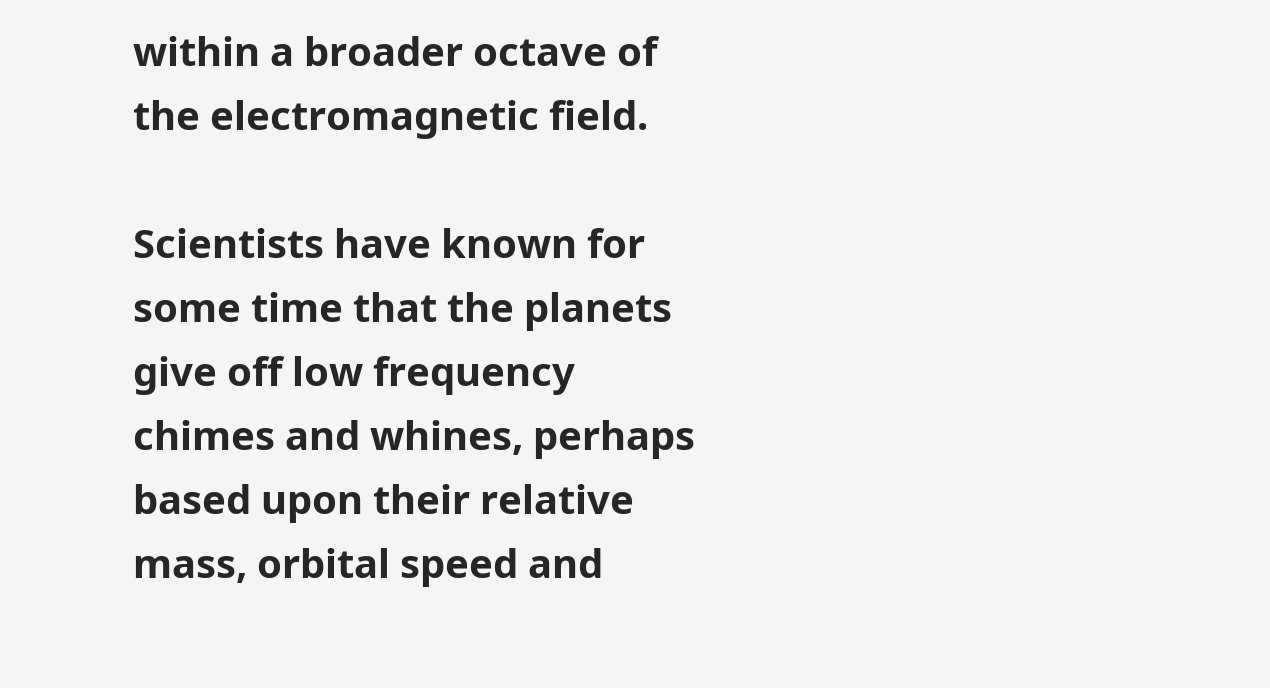within a broader octave of the electromagnetic field.

Scientists have known for some time that the planets give off low frequency chimes and whines, perhaps based upon their relative mass, orbital speed and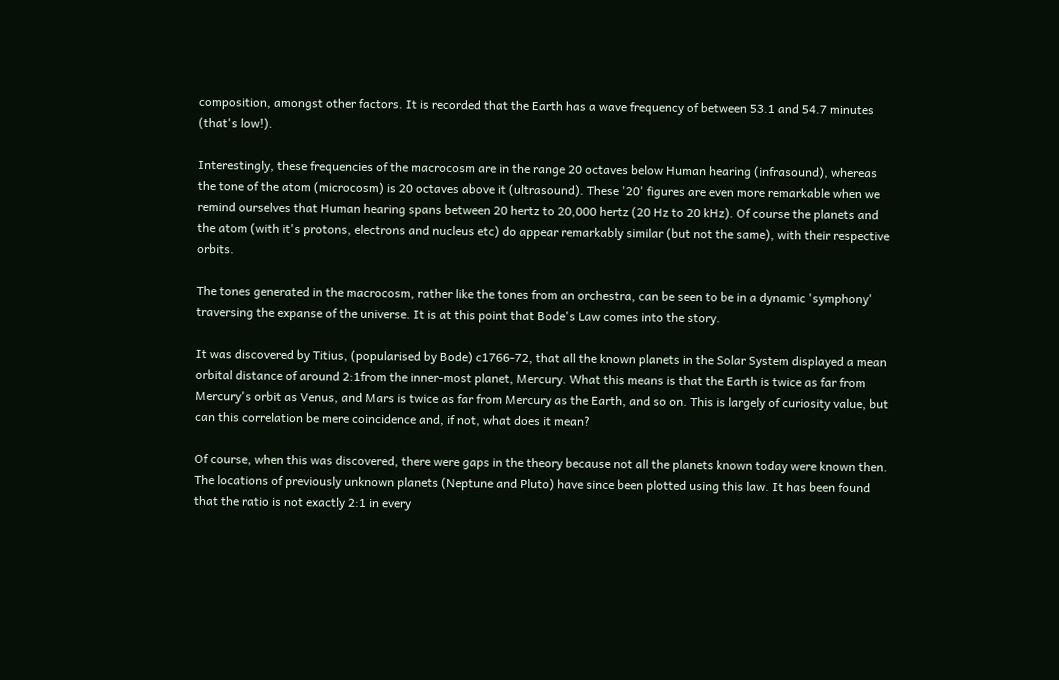composition, amongst other factors. It is recorded that the Earth has a wave frequency of between 53.1 and 54.7 minutes (that's low!).

Interestingly, these frequencies of the macrocosm are in the range 20 octaves below Human hearing (infrasound), whereas the tone of the atom (microcosm) is 20 octaves above it (ultrasound). These '20' figures are even more remarkable when we remind ourselves that Human hearing spans between 20 hertz to 20,000 hertz (20 Hz to 20 kHz). Of course the planets and the atom (with it's protons, electrons and nucleus etc) do appear remarkably similar (but not the same), with their respective orbits.

The tones generated in the macrocosm, rather like the tones from an orchestra, can be seen to be in a dynamic 'symphony' traversing the expanse of the universe. It is at this point that Bode's Law comes into the story.

It was discovered by Titius, (popularised by Bode) c1766-72, that all the known planets in the Solar System displayed a mean orbital distance of around 2:1from the inner-most planet, Mercury. What this means is that the Earth is twice as far from Mercury's orbit as Venus, and Mars is twice as far from Mercury as the Earth, and so on. This is largely of curiosity value, but can this correlation be mere coincidence and, if not, what does it mean?

Of course, when this was discovered, there were gaps in the theory because not all the planets known today were known then. The locations of previously unknown planets (Neptune and Pluto) have since been plotted using this law. It has been found that the ratio is not exactly 2:1 in every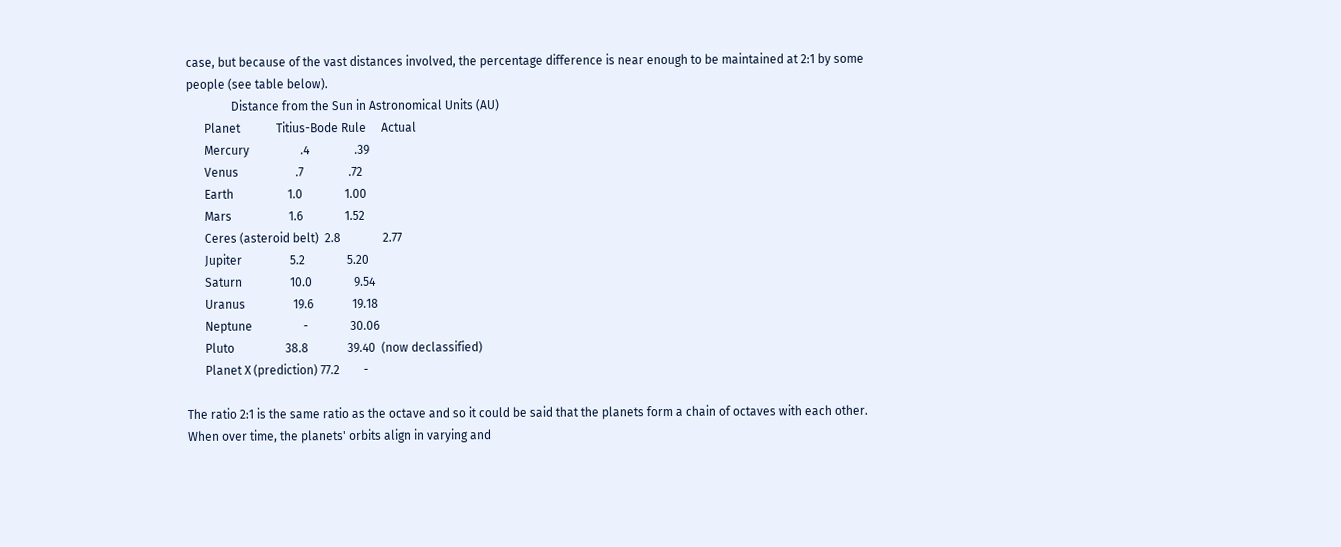case, but because of the vast distances involved, the percentage difference is near enough to be maintained at 2:1 by some people (see table below).
               Distance from the Sun in Astronomical Units (AU)
      Planet            Titius-Bode Rule     Actual
      Mercury                 .4               .39
      Venus                   .7               .72
      Earth                  1.0              1.00
      Mars                   1.6              1.52
      Ceres (asteroid belt)  2.8              2.77
      Jupiter                5.2              5.20
      Saturn                10.0              9.54
      Uranus                19.6             19.18
      Neptune                 -              30.06
      Pluto                 38.8             39.40  (now declassified)
      Planet X (prediction) 77.2        -

The ratio 2:1 is the same ratio as the octave and so it could be said that the planets form a chain of octaves with each other. When over time, the planets' orbits align in varying and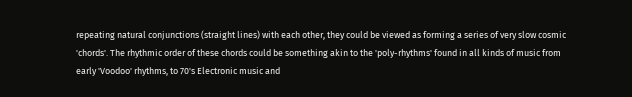repeating natural conjunctions (straight lines) with each other, they could be viewed as forming a series of very slow cosmic 'chords'. The rhythmic order of these chords could be something akin to the 'poly-rhythms' found in all kinds of music from early 'Voodoo' rhythms, to 70's Electronic music and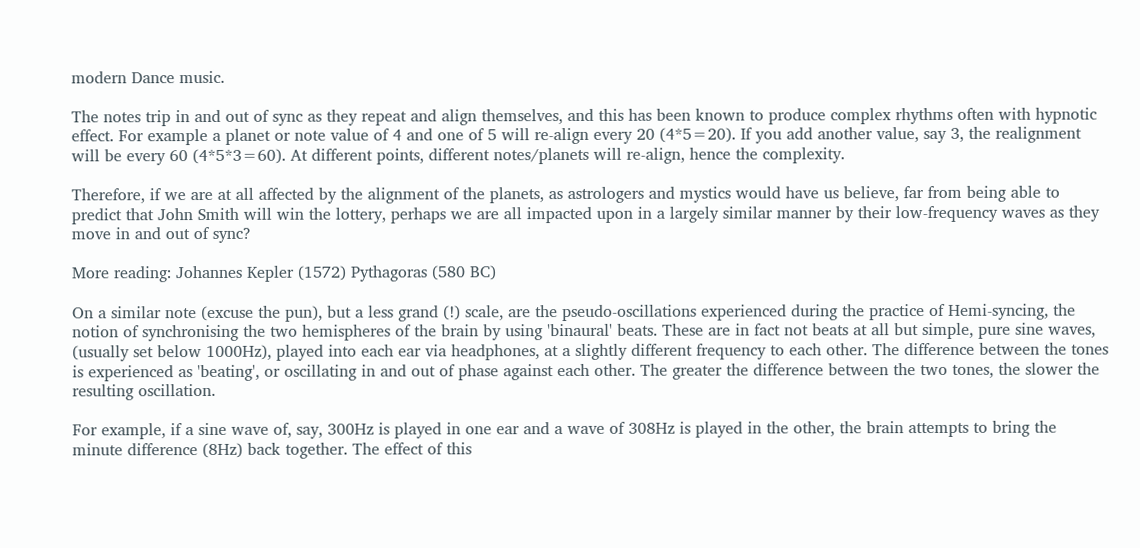modern Dance music.

The notes trip in and out of sync as they repeat and align themselves, and this has been known to produce complex rhythms often with hypnotic effect. For example a planet or note value of 4 and one of 5 will re-align every 20 (4*5=20). If you add another value, say 3, the realignment will be every 60 (4*5*3=60). At different points, different notes/planets will re-align, hence the complexity.

Therefore, if we are at all affected by the alignment of the planets, as astrologers and mystics would have us believe, far from being able to predict that John Smith will win the lottery, perhaps we are all impacted upon in a largely similar manner by their low-frequency waves as they move in and out of sync?

More reading: Johannes Kepler (1572) Pythagoras (580 BC)

On a similar note (excuse the pun), but a less grand (!) scale, are the pseudo-oscillations experienced during the practice of Hemi-syncing, the notion of synchronising the two hemispheres of the brain by using 'binaural' beats. These are in fact not beats at all but simple, pure sine waves, (usually set below 1000Hz), played into each ear via headphones, at a slightly different frequency to each other. The difference between the tones is experienced as 'beating', or oscillating in and out of phase against each other. The greater the difference between the two tones, the slower the resulting oscillation.

For example, if a sine wave of, say, 300Hz is played in one ear and a wave of 308Hz is played in the other, the brain attempts to bring the minute difference (8Hz) back together. The effect of this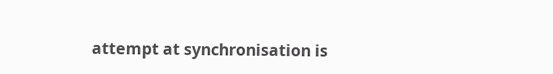attempt at synchronisation is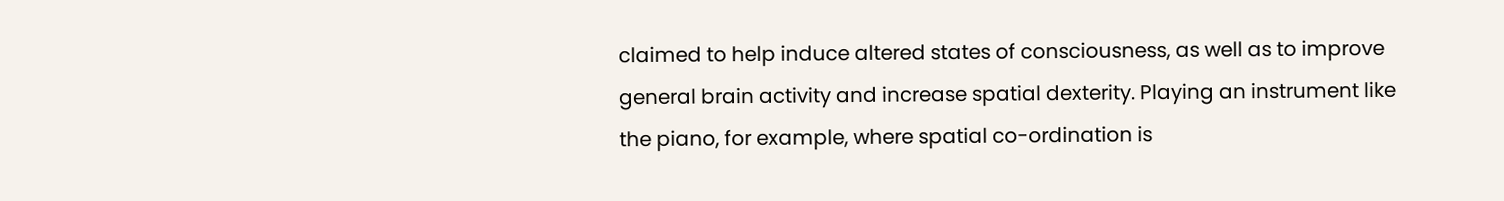claimed to help induce altered states of consciousness, as well as to improve general brain activity and increase spatial dexterity. Playing an instrument like the piano, for example, where spatial co-ordination is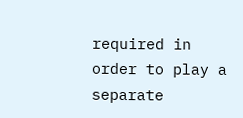required in order to play a separate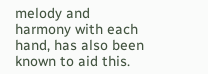melody and harmony with each hand, has also been known to aid this.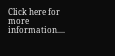Click here for more information....